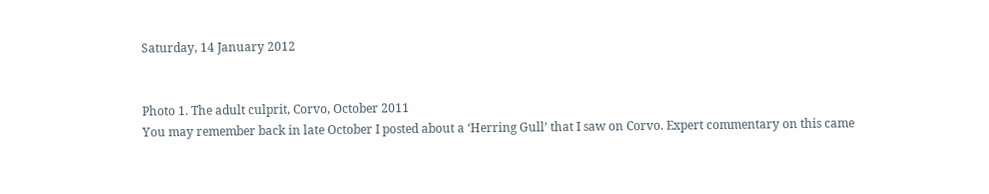Saturday, 14 January 2012


Photo 1. The adult culprit, Corvo, October 2011
You may remember back in late October I posted about a ‘Herring Gull’ that I saw on Corvo. Expert commentary on this came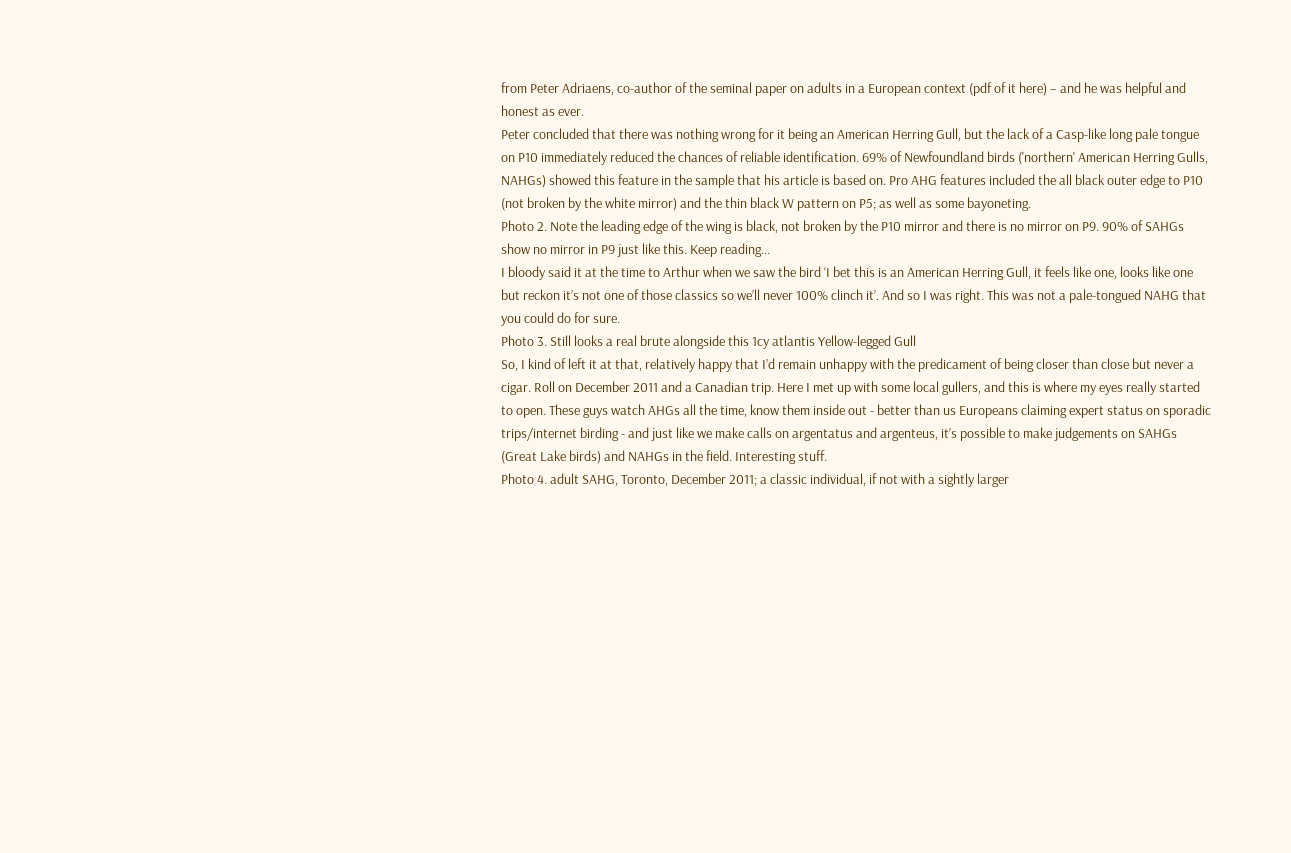from Peter Adriaens, co-author of the seminal paper on adults in a European context (pdf of it here) – and he was helpful and honest as ever.
Peter concluded that there was nothing wrong for it being an American Herring Gull, but the lack of a Casp-like long pale tongue on P10 immediately reduced the chances of reliable identification. 69% of Newfoundland birds ('northern' American Herring Gulls, NAHGs) showed this feature in the sample that his article is based on. Pro AHG features included the all black outer edge to P10 (not broken by the white mirror) and the thin black W pattern on P5; as well as some bayoneting.
Photo 2. Note the leading edge of the wing is black, not broken by the P10 mirror and there is no mirror on P9. 90% of SAHGs show no mirror in P9 just like this. Keep reading...
I bloody said it at the time to Arthur when we saw the bird ‘I bet this is an American Herring Gull, it feels like one, looks like one but reckon it’s not one of those classics so we’ll never 100% clinch it’. And so I was right. This was not a pale-tongued NAHG that you could do for sure.
Photo 3. Still looks a real brute alongside this 1cy atlantis Yellow-legged Gull
So, I kind of left it at that, relatively happy that I’d remain unhappy with the predicament of being closer than close but never a cigar. Roll on December 2011 and a Canadian trip. Here I met up with some local gullers, and this is where my eyes really started to open. These guys watch AHGs all the time, know them inside out - better than us Europeans claiming expert status on sporadic trips/internet birding - and just like we make calls on argentatus and argenteus, it’s possible to make judgements on SAHGs (Great Lake birds) and NAHGs in the field. Interesting stuff.
Photo 4. adult SAHG, Toronto, December 2011; a classic individual, if not with a sightly larger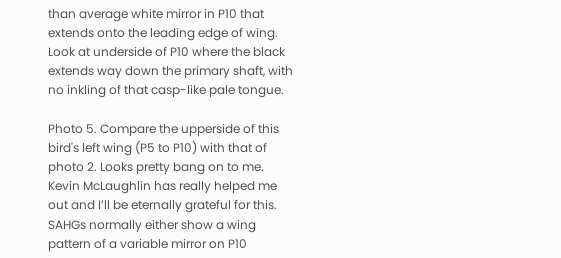than average white mirror in P10 that extends onto the leading edge of wing. Look at underside of P10 where the black extends way down the primary shaft, with no inkling of that casp-like pale tongue.

Photo 5. Compare the upperside of this bird's left wing (P5 to P10) with that of photo 2. Looks pretty bang on to me.
Kevin McLaughlin has really helped me out and I’ll be eternally grateful for this. SAHGs normally either show a wing pattern of a variable mirror on P10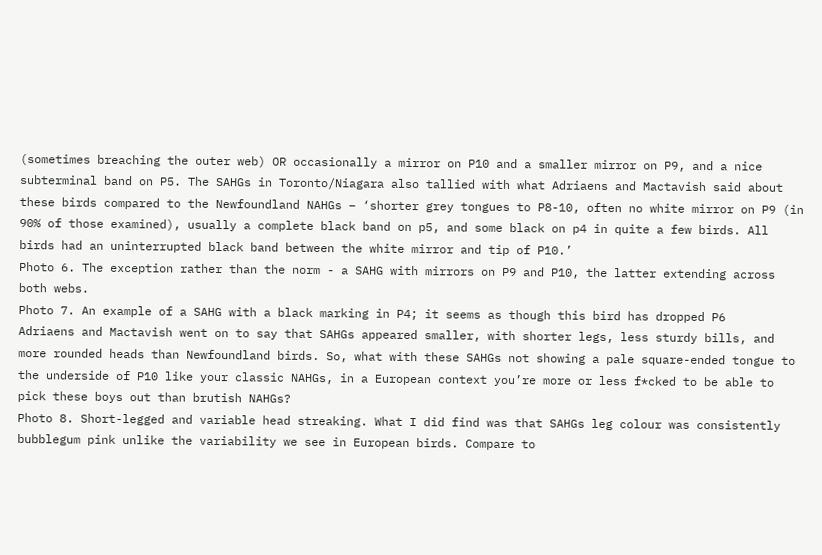(sometimes breaching the outer web) OR occasionally a mirror on P10 and a smaller mirror on P9, and a nice subterminal band on P5. The SAHGs in Toronto/Niagara also tallied with what Adriaens and Mactavish said about these birds compared to the Newfoundland NAHGs – ‘shorter grey tongues to P8-10, often no white mirror on P9 (in 90% of those examined), usually a complete black band on p5, and some black on p4 in quite a few birds. All birds had an uninterrupted black band between the white mirror and tip of P10.’
Photo 6. The exception rather than the norm - a SAHG with mirrors on P9 and P10, the latter extending across both webs.
Photo 7. An example of a SAHG with a black marking in P4; it seems as though this bird has dropped P6
Adriaens and Mactavish went on to say that SAHGs appeared smaller, with shorter legs, less sturdy bills, and more rounded heads than Newfoundland birds. So, what with these SAHGs not showing a pale square-ended tongue to the underside of P10 like your classic NAHGs, in a European context you’re more or less f*cked to be able to pick these boys out than brutish NAHGs?
Photo 8. Short-legged and variable head streaking. What I did find was that SAHGs leg colour was consistently bubblegum pink unlike the variability we see in European birds. Compare to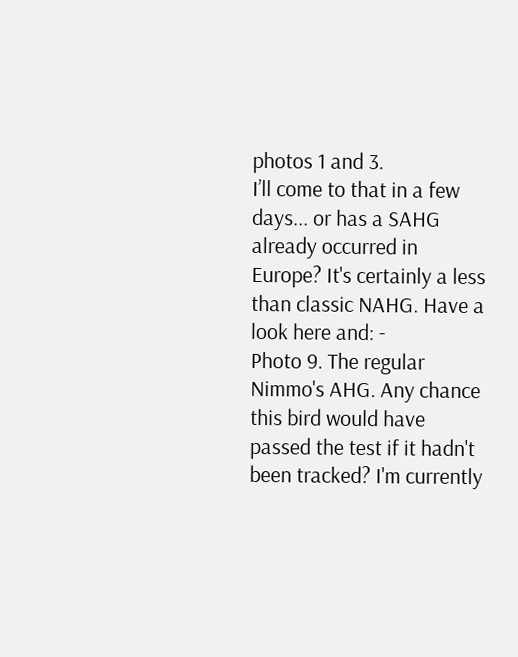photos 1 and 3.
I’ll come to that in a few days... or has a SAHG already occurred in Europe? It's certainly a less than classic NAHG. Have a look here and: -
Photo 9. The regular Nimmo's AHG. Any chance this bird would have passed the test if it hadn't been tracked? I'm currently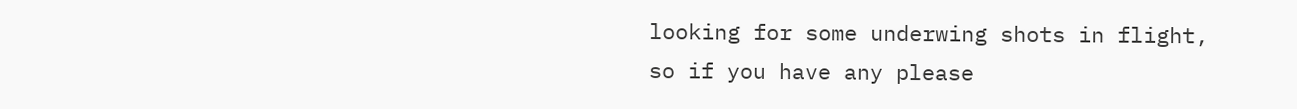looking for some underwing shots in flight, so if you have any please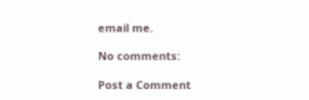email me.

No comments:

Post a Comment